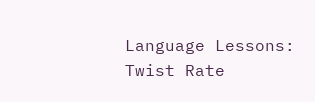Language Lessons: Twist Rate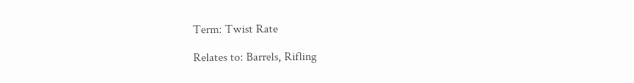Term: Twist Rate

Relates to: Barrels, Rifling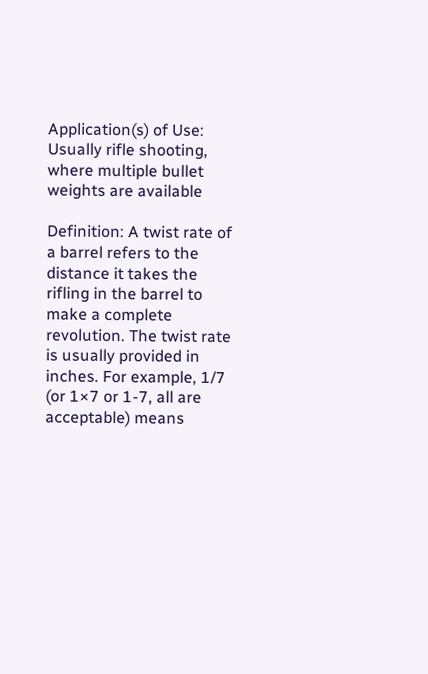Application(s) of Use: Usually rifle shooting, where multiple bullet weights are available

Definition: A twist rate of a barrel refers to the distance it takes the rifling in the barrel to make a complete revolution. The twist rate is usually provided in inches. For example, 1/7 (or 1×7 or 1-7, all are acceptable) means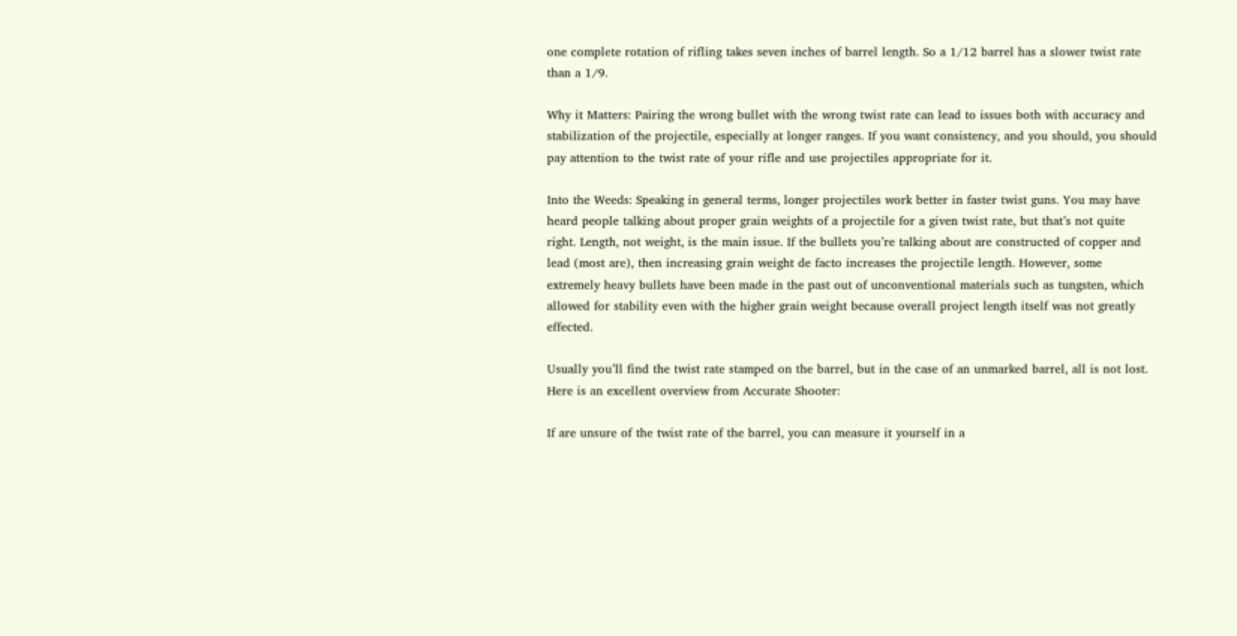one complete rotation of rifling takes seven inches of barrel length. So a 1/12 barrel has a slower twist rate than a 1/9.

Why it Matters: Pairing the wrong bullet with the wrong twist rate can lead to issues both with accuracy and stabilization of the projectile, especially at longer ranges. If you want consistency, and you should, you should pay attention to the twist rate of your rifle and use projectiles appropriate for it.

Into the Weeds: Speaking in general terms, longer projectiles work better in faster twist guns. You may have heard people talking about proper grain weights of a projectile for a given twist rate, but that’s not quite right. Length, not weight, is the main issue. If the bullets you’re talking about are constructed of copper and lead (most are), then increasing grain weight de facto increases the projectile length. However, some extremely heavy bullets have been made in the past out of unconventional materials such as tungsten, which allowed for stability even with the higher grain weight because overall project length itself was not greatly effected.

Usually you’ll find the twist rate stamped on the barrel, but in the case of an unmarked barrel, all is not lost. Here is an excellent overview from Accurate Shooter:

If are unsure of the twist rate of the barrel, you can measure it yourself in a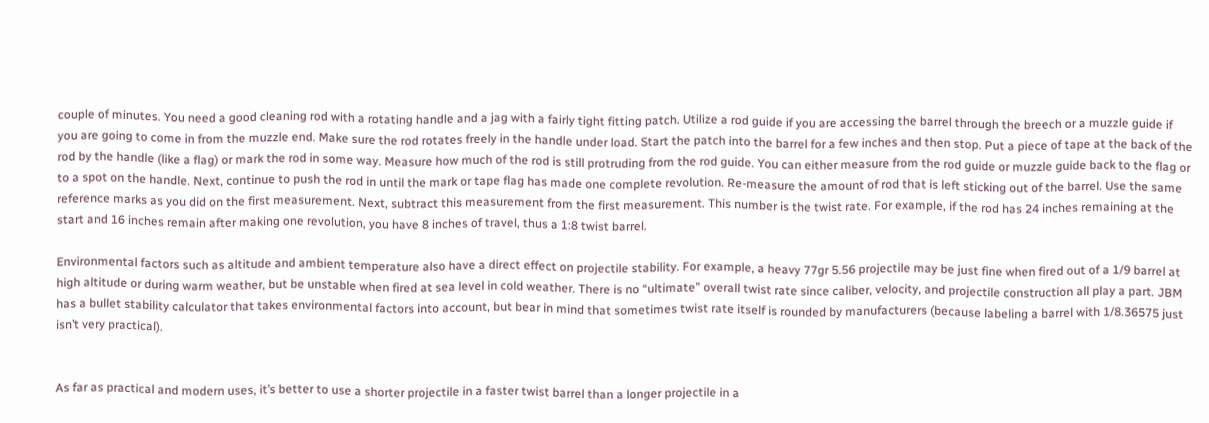couple of minutes. You need a good cleaning rod with a rotating handle and a jag with a fairly tight fitting patch. Utilize a rod guide if you are accessing the barrel through the breech or a muzzle guide if you are going to come in from the muzzle end. Make sure the rod rotates freely in the handle under load. Start the patch into the barrel for a few inches and then stop. Put a piece of tape at the back of the rod by the handle (like a flag) or mark the rod in some way. Measure how much of the rod is still protruding from the rod guide. You can either measure from the rod guide or muzzle guide back to the flag or to a spot on the handle. Next, continue to push the rod in until the mark or tape flag has made one complete revolution. Re-measure the amount of rod that is left sticking out of the barrel. Use the same reference marks as you did on the first measurement. Next, subtract this measurement from the first measurement. This number is the twist rate. For example, if the rod has 24 inches remaining at the start and 16 inches remain after making one revolution, you have 8 inches of travel, thus a 1:8 twist barrel.

Environmental factors such as altitude and ambient temperature also have a direct effect on projectile stability. For example, a heavy 77gr 5.56 projectile may be just fine when fired out of a 1/9 barrel at high altitude or during warm weather, but be unstable when fired at sea level in cold weather. There is no “ultimate” overall twist rate since caliber, velocity, and projectile construction all play a part. JBM has a bullet stability calculator that takes environmental factors into account, but bear in mind that sometimes twist rate itself is rounded by manufacturers (because labeling a barrel with 1/8.36575 just isn’t very practical).


As far as practical and modern uses, it’s better to use a shorter projectile in a faster twist barrel than a longer projectile in a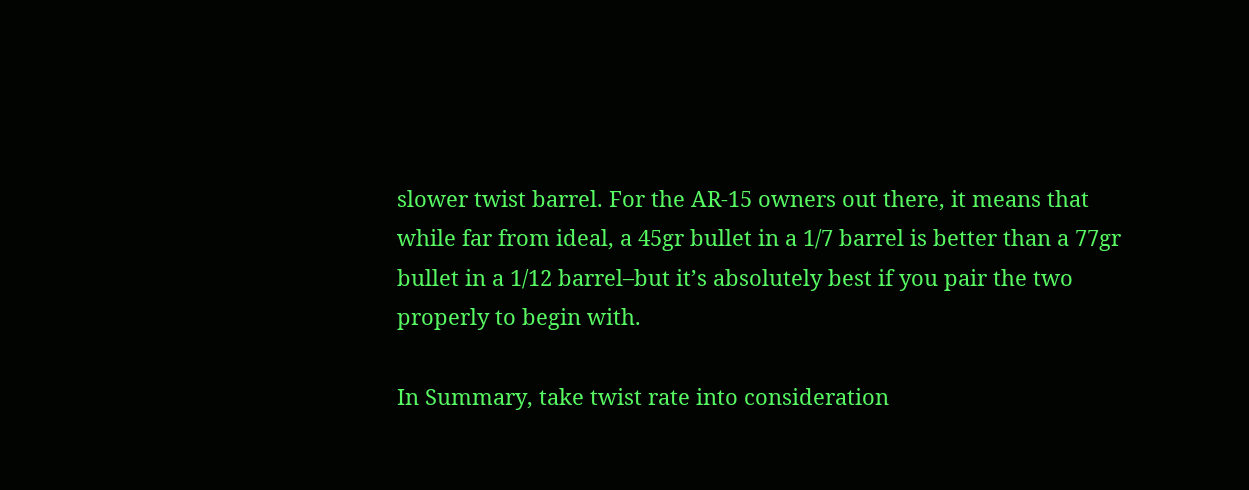slower twist barrel. For the AR-15 owners out there, it means that while far from ideal, a 45gr bullet in a 1/7 barrel is better than a 77gr bullet in a 1/12 barrel–but it’s absolutely best if you pair the two properly to begin with.

In Summary, take twist rate into consideration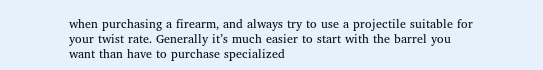when purchasing a firearm, and always try to use a projectile suitable for your twist rate. Generally it’s much easier to start with the barrel you want than have to purchase specialized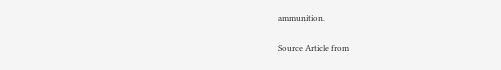ammunition.

Source Article from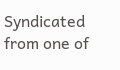Syndicated from one of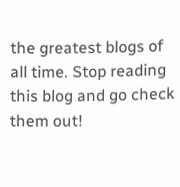the greatest blogs of all time. Stop reading this blog and go check them out!